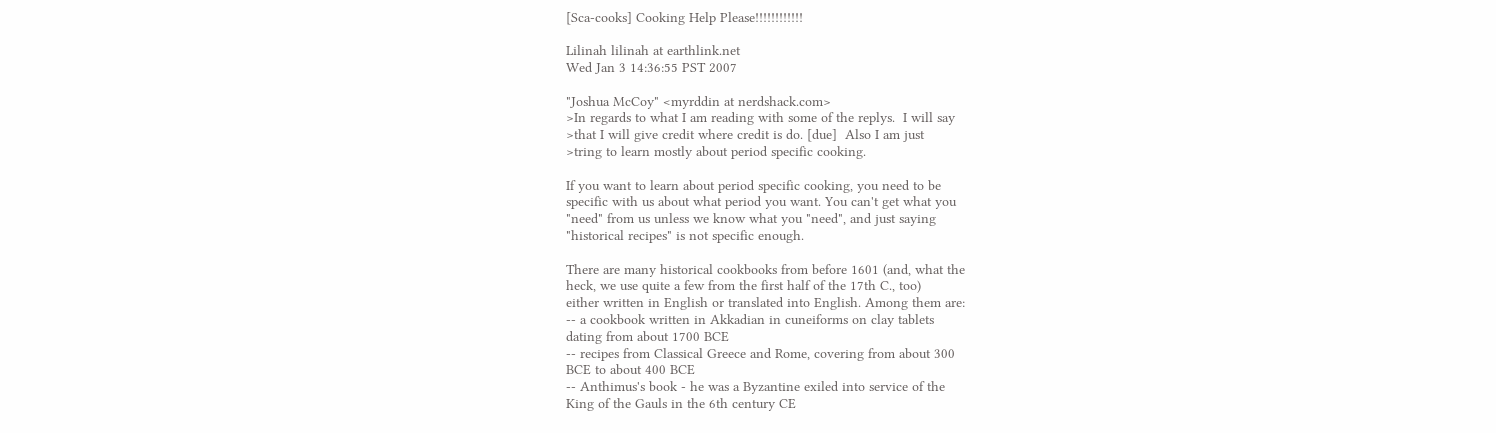[Sca-cooks] Cooking Help Please!!!!!!!!!!!!

Lilinah lilinah at earthlink.net
Wed Jan 3 14:36:55 PST 2007

"Joshua McCoy" <myrddin at nerdshack.com>
>In regards to what I am reading with some of the replys.  I will say
>that I will give credit where credit is do. [due]  Also I am just
>tring to learn mostly about period specific cooking.

If you want to learn about period specific cooking, you need to be
specific with us about what period you want. You can't get what you
"need" from us unless we know what you "need", and just saying
"historical recipes" is not specific enough.

There are many historical cookbooks from before 1601 (and, what the
heck, we use quite a few from the first half of the 17th C., too)
either written in English or translated into English. Among them are:
-- a cookbook written in Akkadian in cuneiforms on clay tablets
dating from about 1700 BCE
-- recipes from Classical Greece and Rome, covering from about 300
BCE to about 400 BCE
-- Anthimus's book - he was a Byzantine exiled into service of the
King of the Gauls in the 6th century CE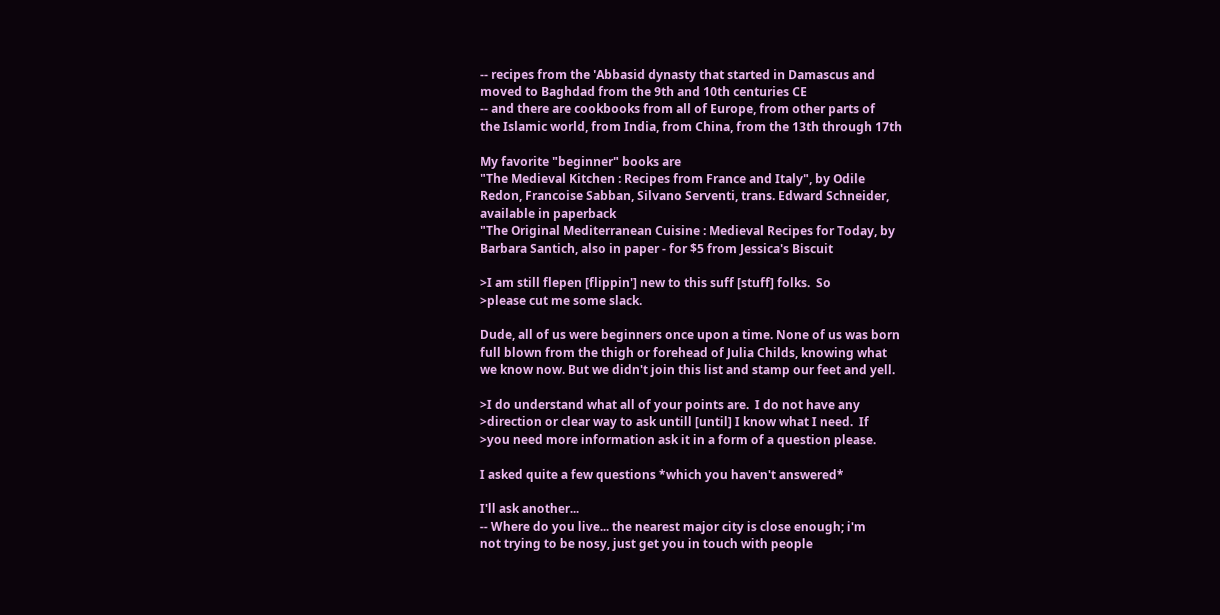-- recipes from the 'Abbasid dynasty that started in Damascus and
moved to Baghdad from the 9th and 10th centuries CE
-- and there are cookbooks from all of Europe, from other parts of
the Islamic world, from India, from China, from the 13th through 17th

My favorite "beginner" books are
"The Medieval Kitchen : Recipes from France and Italy", by Odile
Redon, Francoise Sabban, Silvano Serventi, trans. Edward Schneider,
available in paperback
"The Original Mediterranean Cuisine : Medieval Recipes for Today, by
Barbara Santich, also in paper - for $5 from Jessica's Biscuit

>I am still flepen [flippin'] new to this suff [stuff] folks.  So
>please cut me some slack.

Dude, all of us were beginners once upon a time. None of us was born
full blown from the thigh or forehead of Julia Childs, knowing what
we know now. But we didn't join this list and stamp our feet and yell.

>I do understand what all of your points are.  I do not have any
>direction or clear way to ask untill [until] I know what I need.  If
>you need more information ask it in a form of a question please.

I asked quite a few questions *which you haven't answered*

I'll ask another...
-- Where do you live... the nearest major city is close enough; i'm
not trying to be nosy, just get you in touch with people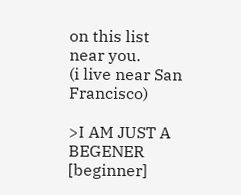on this list
near you.
(i live near San Francisco)

>I AM JUST A BEGENER [beginner]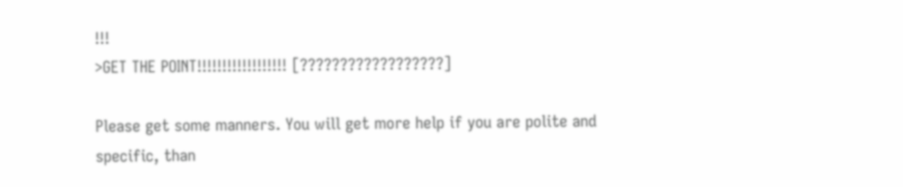!!!
>GET THE POINT!!!!!!!!!!!!!!!!!! [??????????????????]

Please get some manners. You will get more help if you are polite and
specific, than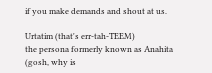if you make demands and shout at us.

Urtatim (that's err-tah-TEEM)
the persona formerly known as Anahita
(gosh, why is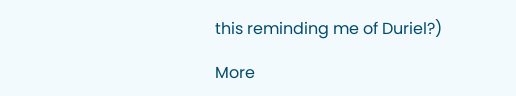this reminding me of Duriel?)

More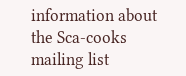information about the Sca-cooks mailing list